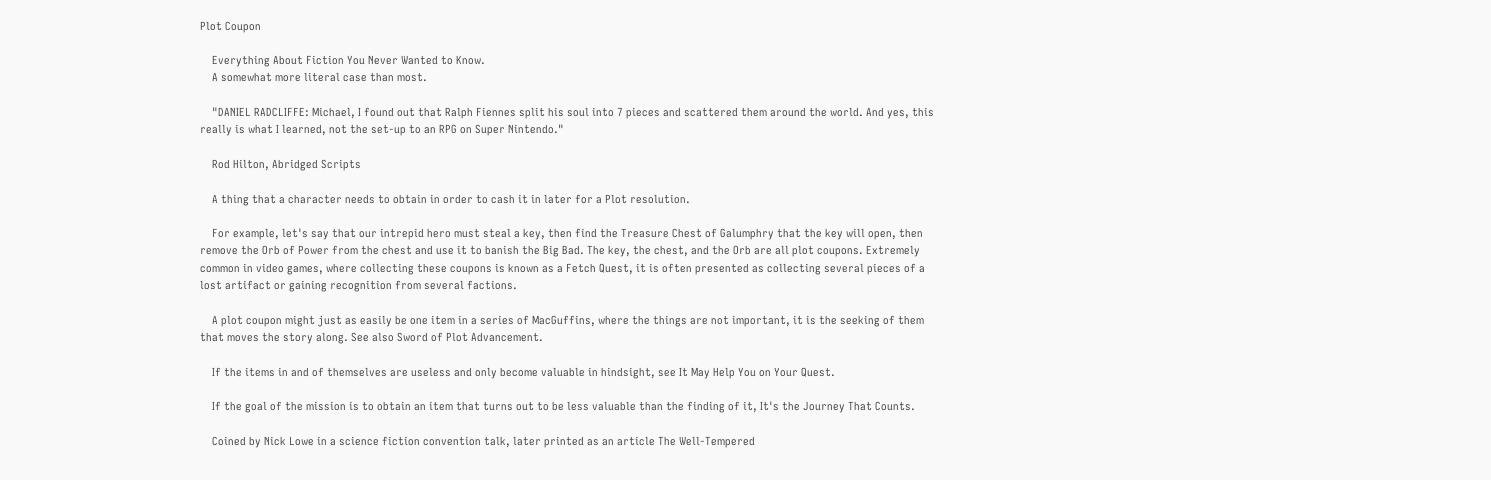Plot Coupon

    Everything About Fiction You Never Wanted to Know.
    A somewhat more literal case than most.

    "DANIEL RADCLIFFE: Michael, I found out that Ralph Fiennes split his soul into 7 pieces and scattered them around the world. And yes, this really is what I learned, not the set-up to an RPG on Super Nintendo."

    Rod Hilton, Abridged Scripts

    A thing that a character needs to obtain in order to cash it in later for a Plot resolution.

    For example, let's say that our intrepid hero must steal a key, then find the Treasure Chest of Galumphry that the key will open, then remove the Orb of Power from the chest and use it to banish the Big Bad. The key, the chest, and the Orb are all plot coupons. Extremely common in video games, where collecting these coupons is known as a Fetch Quest, it is often presented as collecting several pieces of a lost artifact or gaining recognition from several factions.

    A plot coupon might just as easily be one item in a series of MacGuffins, where the things are not important, it is the seeking of them that moves the story along. See also Sword of Plot Advancement.

    If the items in and of themselves are useless and only become valuable in hindsight, see It May Help You on Your Quest.

    If the goal of the mission is to obtain an item that turns out to be less valuable than the finding of it, It's the Journey That Counts.

    Coined by Nick Lowe in a science fiction convention talk, later printed as an article The Well-Tempered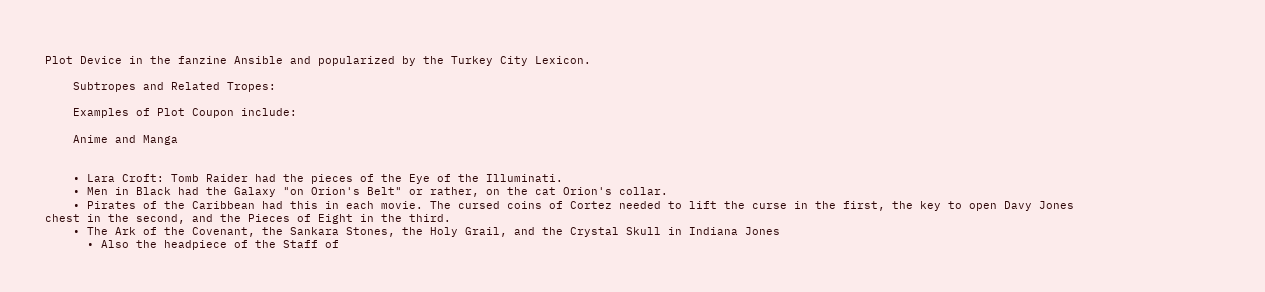Plot Device in the fanzine Ansible and popularized by the Turkey City Lexicon.

    Subtropes and Related Tropes:

    Examples of Plot Coupon include:

    Anime and Manga


    • Lara Croft: Tomb Raider had the pieces of the Eye of the Illuminati.
    • Men in Black had the Galaxy "on Orion's Belt" or rather, on the cat Orion's collar.
    • Pirates of the Caribbean had this in each movie. The cursed coins of Cortez needed to lift the curse in the first, the key to open Davy Jones chest in the second, and the Pieces of Eight in the third.
    • The Ark of the Covenant, the Sankara Stones, the Holy Grail, and the Crystal Skull in Indiana Jones
      • Also the headpiece of the Staff of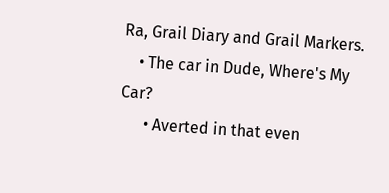Ra, Grail Diary and Grail Markers.
    • The car in Dude, Where's My Car?
      • Averted in that even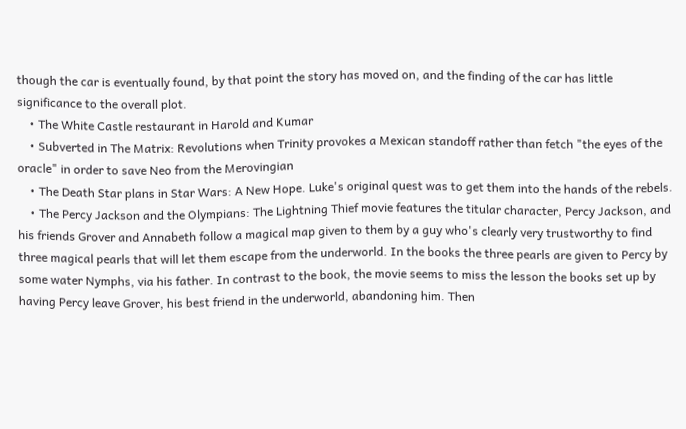though the car is eventually found, by that point the story has moved on, and the finding of the car has little significance to the overall plot.
    • The White Castle restaurant in Harold and Kumar
    • Subverted in The Matrix: Revolutions when Trinity provokes a Mexican standoff rather than fetch "the eyes of the oracle" in order to save Neo from the Merovingian
    • The Death Star plans in Star Wars: A New Hope. Luke's original quest was to get them into the hands of the rebels.
    • The Percy Jackson and the Olympians: The Lightning Thief movie features the titular character, Percy Jackson, and his friends Grover and Annabeth follow a magical map given to them by a guy who's clearly very trustworthy to find three magical pearls that will let them escape from the underworld. In the books the three pearls are given to Percy by some water Nymphs, via his father. In contrast to the book, the movie seems to miss the lesson the books set up by having Percy leave Grover, his best friend in the underworld, abandoning him. Then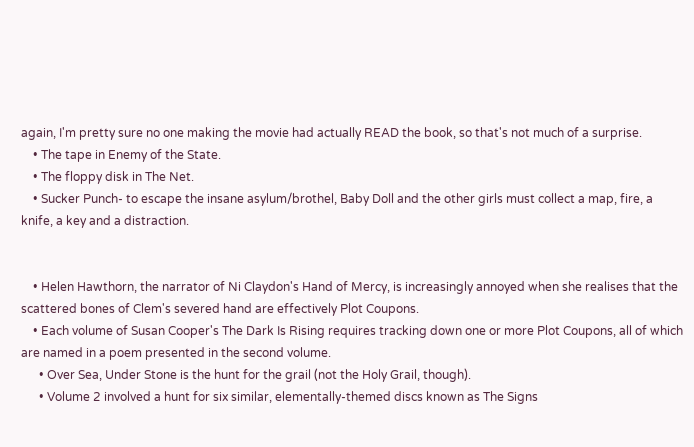again, I'm pretty sure no one making the movie had actually READ the book, so that's not much of a surprise.
    • The tape in Enemy of the State.
    • The floppy disk in The Net.
    • Sucker Punch- to escape the insane asylum/brothel, Baby Doll and the other girls must collect a map, fire, a knife, a key and a distraction.


    • Helen Hawthorn, the narrator of Ni Claydon's Hand of Mercy, is increasingly annoyed when she realises that the scattered bones of Clem's severed hand are effectively Plot Coupons.
    • Each volume of Susan Cooper's The Dark Is Rising requires tracking down one or more Plot Coupons, all of which are named in a poem presented in the second volume.
      • Over Sea, Under Stone is the hunt for the grail (not the Holy Grail, though).
      • Volume 2 involved a hunt for six similar, elementally-themed discs known as The Signs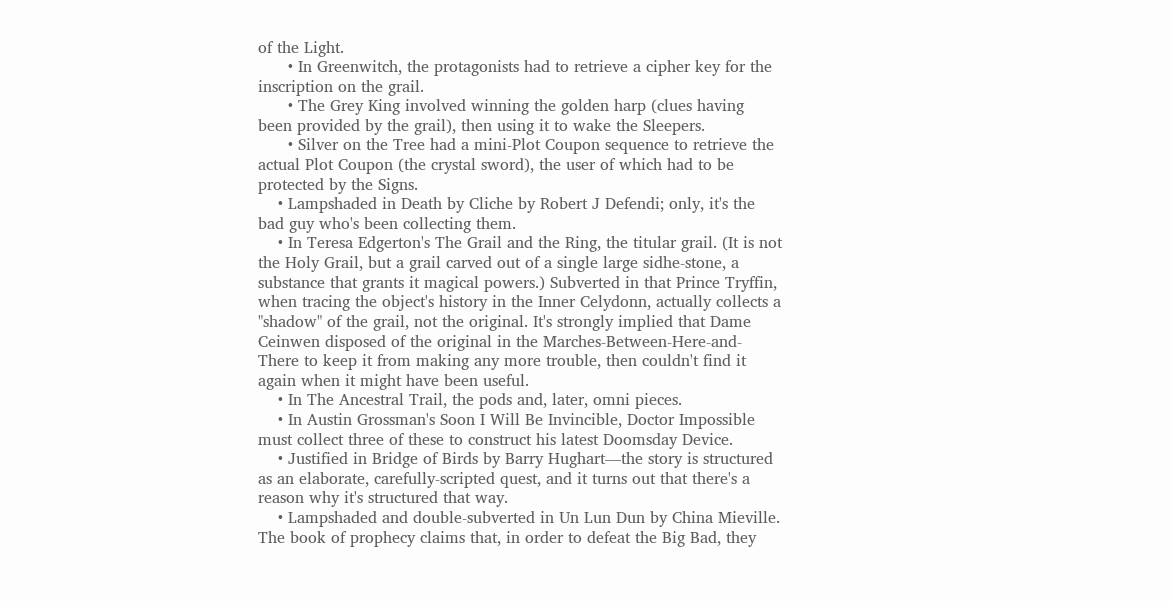of the Light.
      • In Greenwitch, the protagonists had to retrieve a cipher key for the inscription on the grail.
      • The Grey King involved winning the golden harp (clues having been provided by the grail), then using it to wake the Sleepers.
      • Silver on the Tree had a mini-Plot Coupon sequence to retrieve the actual Plot Coupon (the crystal sword), the user of which had to be protected by the Signs.
    • Lampshaded in Death by Cliche by Robert J Defendi; only, it's the bad guy who's been collecting them.
    • In Teresa Edgerton's The Grail and the Ring, the titular grail. (It is not the Holy Grail, but a grail carved out of a single large sidhe-stone, a substance that grants it magical powers.) Subverted in that Prince Tryffin, when tracing the object's history in the Inner Celydonn, actually collects a "shadow" of the grail, not the original. It's strongly implied that Dame Ceinwen disposed of the original in the Marches-Between-Here-and-There to keep it from making any more trouble, then couldn't find it again when it might have been useful.
    • In The Ancestral Trail, the pods and, later, omni pieces.
    • In Austin Grossman's Soon I Will Be Invincible, Doctor Impossible must collect three of these to construct his latest Doomsday Device.
    • Justified in Bridge of Birds by Barry Hughart—the story is structured as an elaborate, carefully-scripted quest, and it turns out that there's a reason why it's structured that way.
    • Lampshaded and double-subverted in Un Lun Dun by China Mieville. The book of prophecy claims that, in order to defeat the Big Bad, they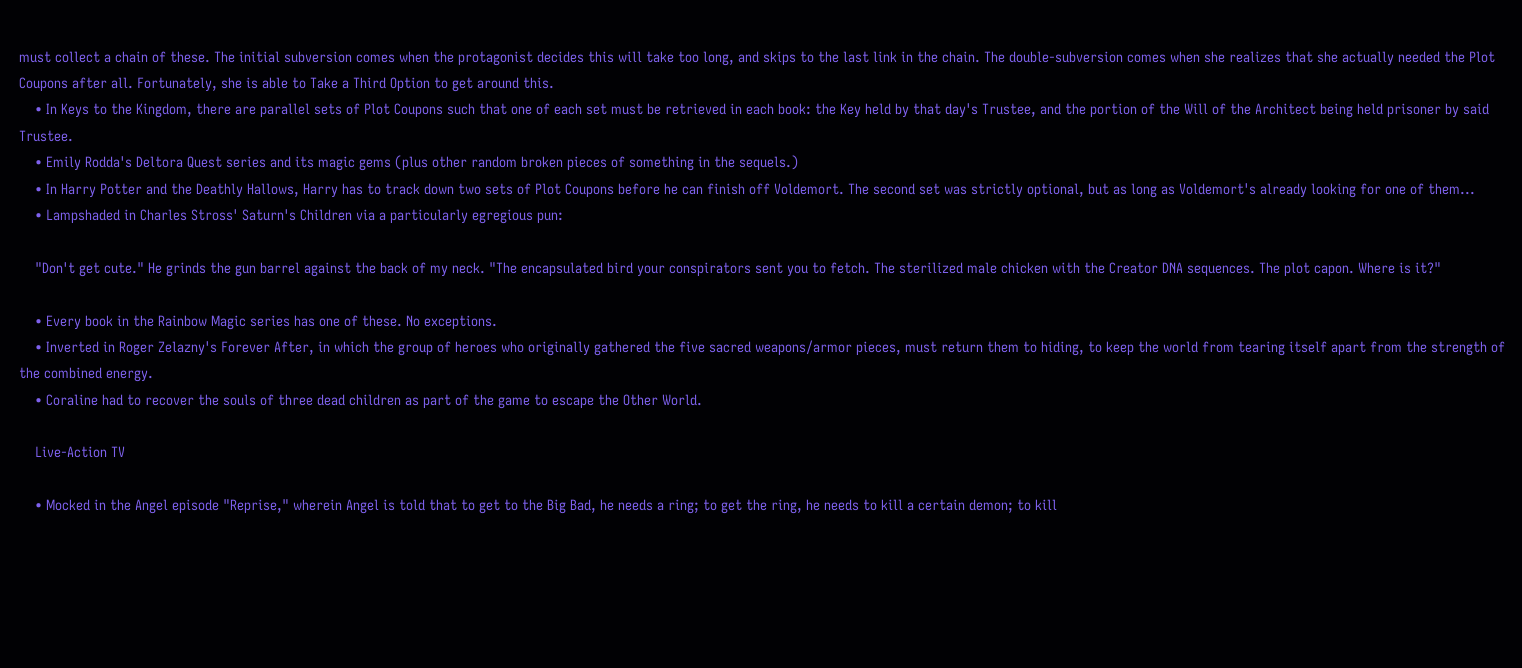must collect a chain of these. The initial subversion comes when the protagonist decides this will take too long, and skips to the last link in the chain. The double-subversion comes when she realizes that she actually needed the Plot Coupons after all. Fortunately, she is able to Take a Third Option to get around this.
    • In Keys to the Kingdom, there are parallel sets of Plot Coupons such that one of each set must be retrieved in each book: the Key held by that day's Trustee, and the portion of the Will of the Architect being held prisoner by said Trustee.
    • Emily Rodda's Deltora Quest series and its magic gems (plus other random broken pieces of something in the sequels.)
    • In Harry Potter and the Deathly Hallows, Harry has to track down two sets of Plot Coupons before he can finish off Voldemort. The second set was strictly optional, but as long as Voldemort's already looking for one of them...
    • Lampshaded in Charles Stross' Saturn's Children via a particularly egregious pun:

    "Don't get cute." He grinds the gun barrel against the back of my neck. "The encapsulated bird your conspirators sent you to fetch. The sterilized male chicken with the Creator DNA sequences. The plot capon. Where is it?"

    • Every book in the Rainbow Magic series has one of these. No exceptions.
    • Inverted in Roger Zelazny's Forever After, in which the group of heroes who originally gathered the five sacred weapons/armor pieces, must return them to hiding, to keep the world from tearing itself apart from the strength of the combined energy.
    • Coraline had to recover the souls of three dead children as part of the game to escape the Other World.

    Live-Action TV

    • Mocked in the Angel episode "Reprise," wherein Angel is told that to get to the Big Bad, he needs a ring; to get the ring, he needs to kill a certain demon; to kill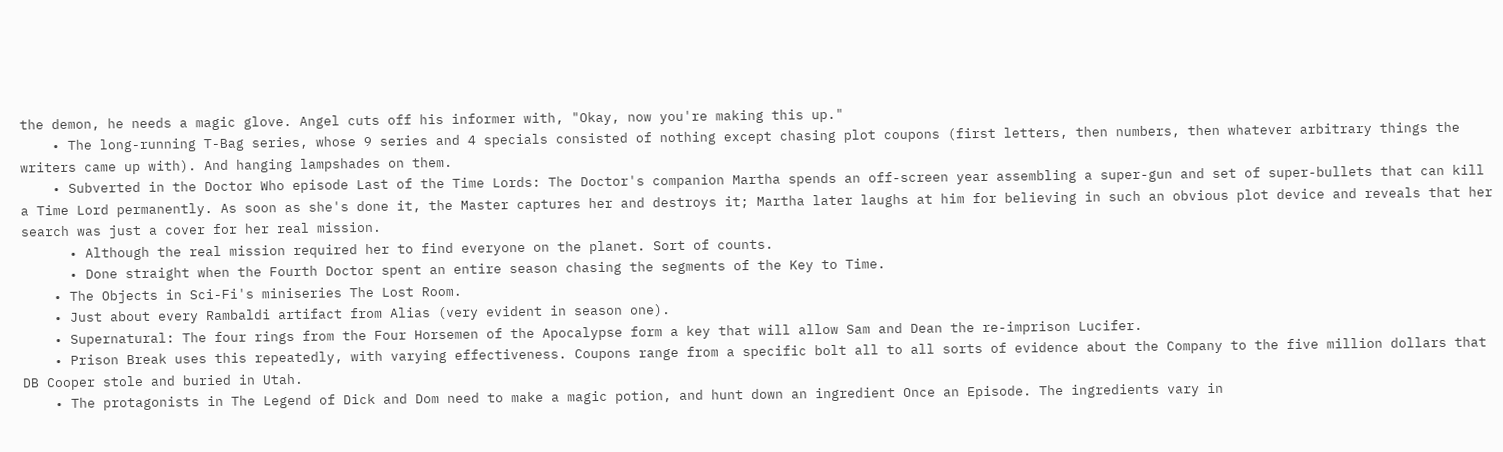the demon, he needs a magic glove. Angel cuts off his informer with, "Okay, now you're making this up."
    • The long-running T-Bag series, whose 9 series and 4 specials consisted of nothing except chasing plot coupons (first letters, then numbers, then whatever arbitrary things the writers came up with). And hanging lampshades on them.
    • Subverted in the Doctor Who episode Last of the Time Lords: The Doctor's companion Martha spends an off-screen year assembling a super-gun and set of super-bullets that can kill a Time Lord permanently. As soon as she's done it, the Master captures her and destroys it; Martha later laughs at him for believing in such an obvious plot device and reveals that her search was just a cover for her real mission.
      • Although the real mission required her to find everyone on the planet. Sort of counts.
      • Done straight when the Fourth Doctor spent an entire season chasing the segments of the Key to Time.
    • The Objects in Sci-Fi's miniseries The Lost Room.
    • Just about every Rambaldi artifact from Alias (very evident in season one).
    • Supernatural: The four rings from the Four Horsemen of the Apocalypse form a key that will allow Sam and Dean the re-imprison Lucifer.
    • Prison Break uses this repeatedly, with varying effectiveness. Coupons range from a specific bolt all to all sorts of evidence about the Company to the five million dollars that DB Cooper stole and buried in Utah.
    • The protagonists in The Legend of Dick and Dom need to make a magic potion, and hunt down an ingredient Once an Episode. The ingredients vary in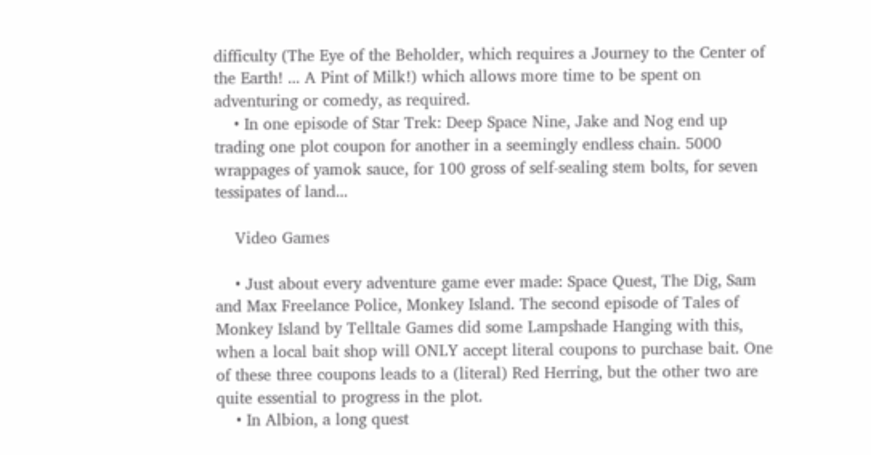difficulty (The Eye of the Beholder, which requires a Journey to the Center of the Earth! ... A Pint of Milk!) which allows more time to be spent on adventuring or comedy, as required.
    • In one episode of Star Trek: Deep Space Nine, Jake and Nog end up trading one plot coupon for another in a seemingly endless chain. 5000 wrappages of yamok sauce, for 100 gross of self-sealing stem bolts, for seven tessipates of land...

    Video Games

    • Just about every adventure game ever made: Space Quest, The Dig, Sam and Max Freelance Police, Monkey Island. The second episode of Tales of Monkey Island by Telltale Games did some Lampshade Hanging with this, when a local bait shop will ONLY accept literal coupons to purchase bait. One of these three coupons leads to a (literal) Red Herring, but the other two are quite essential to progress in the plot.
    • In Albion, a long quest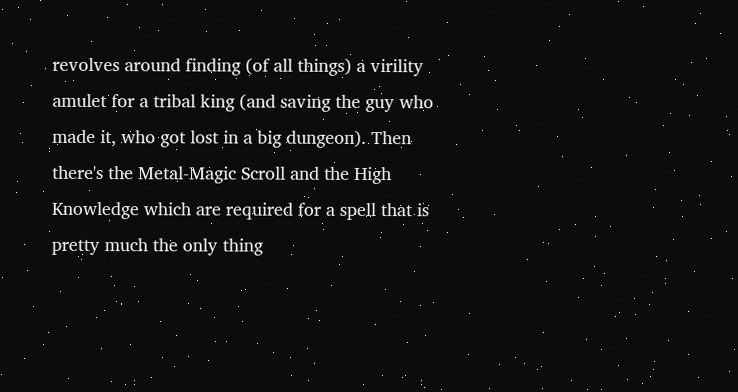revolves around finding (of all things) a virility amulet for a tribal king (and saving the guy who made it, who got lost in a big dungeon). Then there's the Metal-Magic Scroll and the High Knowledge which are required for a spell that is pretty much the only thing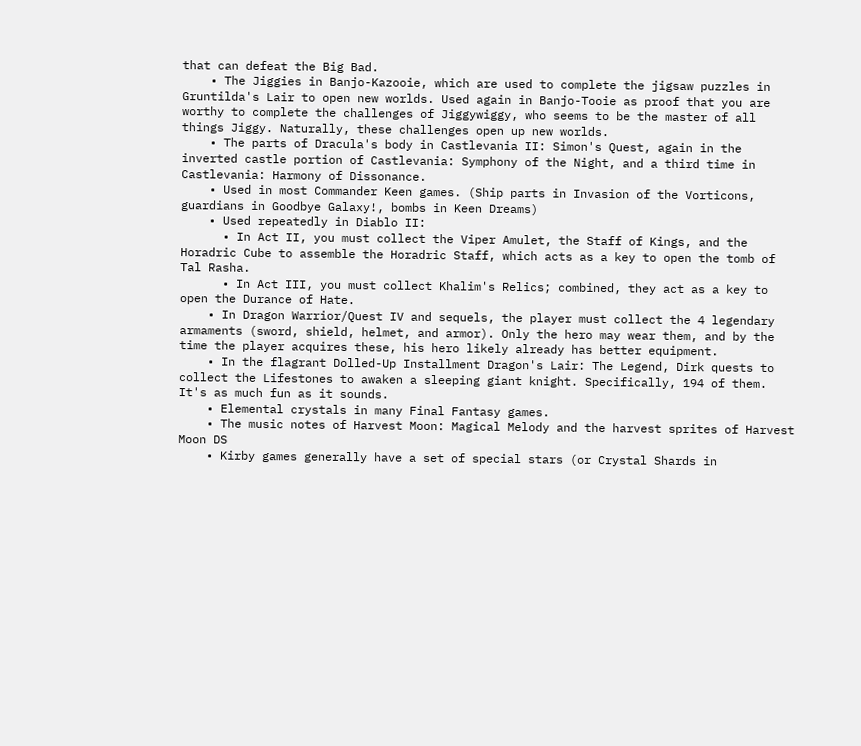that can defeat the Big Bad.
    • The Jiggies in Banjo-Kazooie, which are used to complete the jigsaw puzzles in Gruntilda's Lair to open new worlds. Used again in Banjo-Tooie as proof that you are worthy to complete the challenges of Jiggywiggy, who seems to be the master of all things Jiggy. Naturally, these challenges open up new worlds.
    • The parts of Dracula's body in Castlevania II: Simon's Quest, again in the inverted castle portion of Castlevania: Symphony of the Night, and a third time in Castlevania: Harmony of Dissonance.
    • Used in most Commander Keen games. (Ship parts in Invasion of the Vorticons, guardians in Goodbye Galaxy!, bombs in Keen Dreams)
    • Used repeatedly in Diablo II:
      • In Act II, you must collect the Viper Amulet, the Staff of Kings, and the Horadric Cube to assemble the Horadric Staff, which acts as a key to open the tomb of Tal Rasha.
      • In Act III, you must collect Khalim's Relics; combined, they act as a key to open the Durance of Hate.
    • In Dragon Warrior/Quest IV and sequels, the player must collect the 4 legendary armaments (sword, shield, helmet, and armor). Only the hero may wear them, and by the time the player acquires these, his hero likely already has better equipment.
    • In the flagrant Dolled-Up Installment Dragon's Lair: The Legend, Dirk quests to collect the Lifestones to awaken a sleeping giant knight. Specifically, 194 of them. It's as much fun as it sounds.
    • Elemental crystals in many Final Fantasy games.
    • The music notes of Harvest Moon: Magical Melody and the harvest sprites of Harvest Moon DS
    • Kirby games generally have a set of special stars (or Crystal Shards in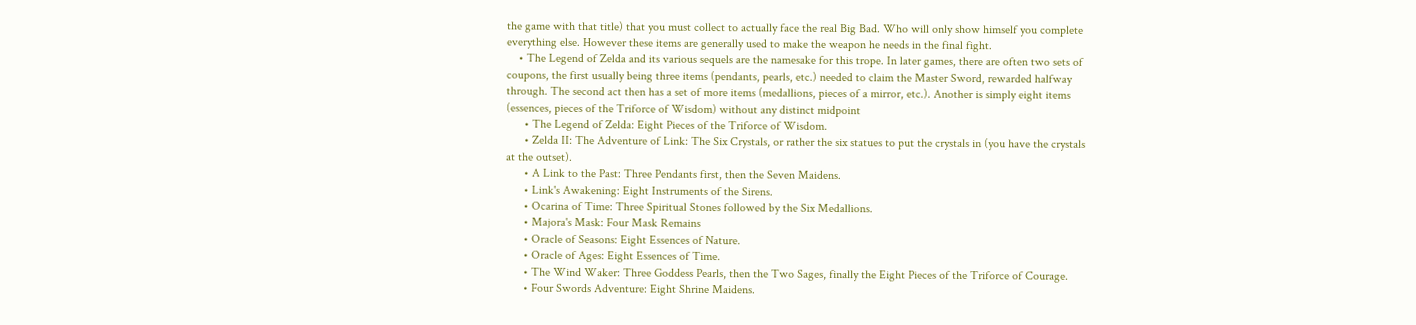the game with that title) that you must collect to actually face the real Big Bad. Who will only show himself you complete everything else. However these items are generally used to make the weapon he needs in the final fight.
    • The Legend of Zelda and its various sequels are the namesake for this trope. In later games, there are often two sets of coupons, the first usually being three items (pendants, pearls, etc.) needed to claim the Master Sword, rewarded halfway through. The second act then has a set of more items (medallions, pieces of a mirror, etc.). Another is simply eight items (essences, pieces of the Triforce of Wisdom) without any distinct midpoint
      • The Legend of Zelda: Eight Pieces of the Triforce of Wisdom.
      • Zelda II: The Adventure of Link: The Six Crystals, or rather the six statues to put the crystals in (you have the crystals at the outset).
      • A Link to the Past: Three Pendants first, then the Seven Maidens.
      • Link's Awakening: Eight Instruments of the Sirens.
      • Ocarina of Time: Three Spiritual Stones followed by the Six Medallions.
      • Majora's Mask: Four Mask Remains
      • Oracle of Seasons: Eight Essences of Nature.
      • Oracle of Ages: Eight Essences of Time.
      • The Wind Waker: Three Goddess Pearls, then the Two Sages, finally the Eight Pieces of the Triforce of Courage.
      • Four Swords Adventure: Eight Shrine Maidens.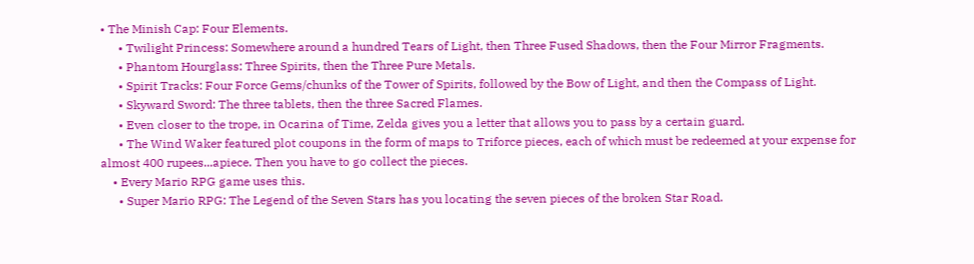• The Minish Cap: Four Elements.
      • Twilight Princess: Somewhere around a hundred Tears of Light, then Three Fused Shadows, then the Four Mirror Fragments.
      • Phantom Hourglass: Three Spirits, then the Three Pure Metals.
      • Spirit Tracks: Four Force Gems/chunks of the Tower of Spirits, followed by the Bow of Light, and then the Compass of Light.
      • Skyward Sword: The three tablets, then the three Sacred Flames.
      • Even closer to the trope, in Ocarina of Time, Zelda gives you a letter that allows you to pass by a certain guard.
      • The Wind Waker featured plot coupons in the form of maps to Triforce pieces, each of which must be redeemed at your expense for almost 400 rupees...apiece. Then you have to go collect the pieces.
    • Every Mario RPG game uses this.
      • Super Mario RPG: The Legend of the Seven Stars has you locating the seven pieces of the broken Star Road.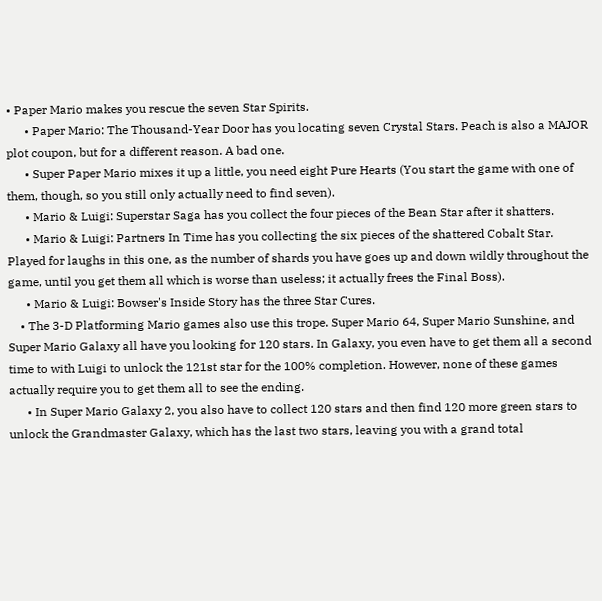• Paper Mario makes you rescue the seven Star Spirits.
      • Paper Mario: The Thousand-Year Door has you locating seven Crystal Stars. Peach is also a MAJOR plot coupon, but for a different reason. A bad one.
      • Super Paper Mario mixes it up a little, you need eight Pure Hearts (You start the game with one of them, though, so you still only actually need to find seven).
      • Mario & Luigi: Superstar Saga has you collect the four pieces of the Bean Star after it shatters.
      • Mario & Luigi: Partners In Time has you collecting the six pieces of the shattered Cobalt Star. Played for laughs in this one, as the number of shards you have goes up and down wildly throughout the game, until you get them all which is worse than useless; it actually frees the Final Boss).
      • Mario & Luigi: Bowser's Inside Story has the three Star Cures.
    • The 3-D Platforming Mario games also use this trope. Super Mario 64, Super Mario Sunshine, and Super Mario Galaxy all have you looking for 120 stars. In Galaxy, you even have to get them all a second time to with Luigi to unlock the 121st star for the 100% completion. However, none of these games actually require you to get them all to see the ending.
      • In Super Mario Galaxy 2, you also have to collect 120 stars and then find 120 more green stars to unlock the Grandmaster Galaxy, which has the last two stars, leaving you with a grand total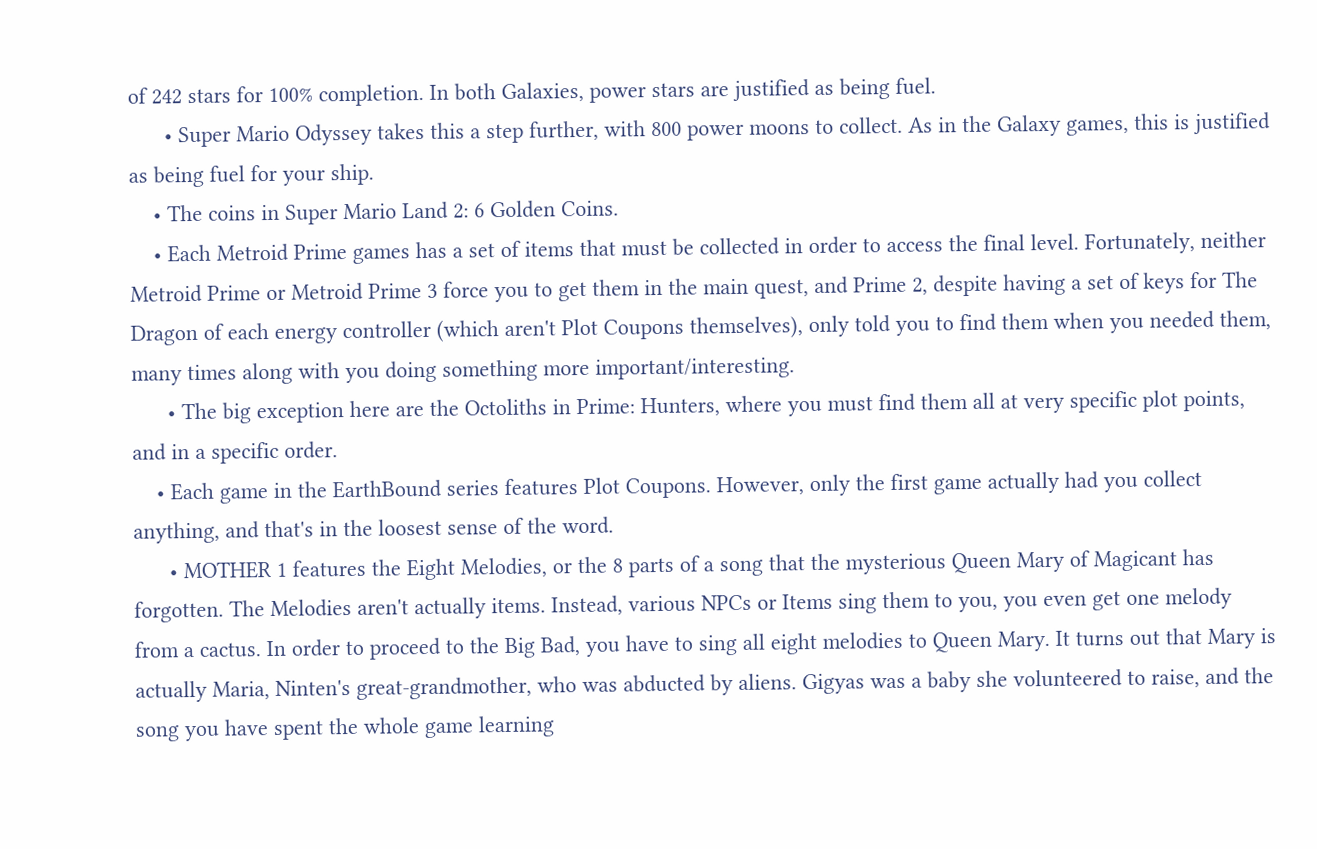of 242 stars for 100% completion. In both Galaxies, power stars are justified as being fuel.
      • Super Mario Odyssey takes this a step further, with 800 power moons to collect. As in the Galaxy games, this is justified as being fuel for your ship.
    • The coins in Super Mario Land 2: 6 Golden Coins.
    • Each Metroid Prime games has a set of items that must be collected in order to access the final level. Fortunately, neither Metroid Prime or Metroid Prime 3 force you to get them in the main quest, and Prime 2, despite having a set of keys for The Dragon of each energy controller (which aren't Plot Coupons themselves), only told you to find them when you needed them, many times along with you doing something more important/interesting.
      • The big exception here are the Octoliths in Prime: Hunters, where you must find them all at very specific plot points, and in a specific order.
    • Each game in the EarthBound series features Plot Coupons. However, only the first game actually had you collect anything, and that's in the loosest sense of the word.
      • MOTHER 1 features the Eight Melodies, or the 8 parts of a song that the mysterious Queen Mary of Magicant has forgotten. The Melodies aren't actually items. Instead, various NPCs or Items sing them to you, you even get one melody from a cactus. In order to proceed to the Big Bad, you have to sing all eight melodies to Queen Mary. It turns out that Mary is actually Maria, Ninten's great-grandmother, who was abducted by aliens. Gigyas was a baby she volunteered to raise, and the song you have spent the whole game learning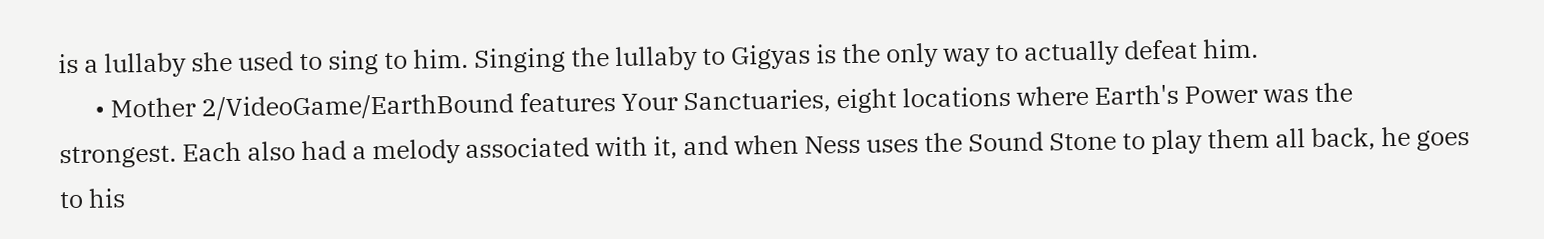is a lullaby she used to sing to him. Singing the lullaby to Gigyas is the only way to actually defeat him.
      • Mother 2/VideoGame/EarthBound features Your Sanctuaries, eight locations where Earth's Power was the strongest. Each also had a melody associated with it, and when Ness uses the Sound Stone to play them all back, he goes to his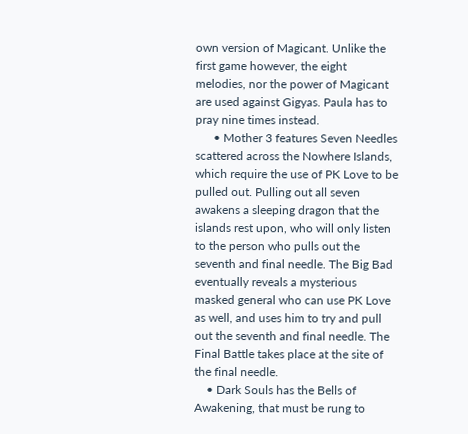own version of Magicant. Unlike the first game however, the eight melodies, nor the power of Magicant are used against Gigyas. Paula has to pray nine times instead.
      • Mother 3 features Seven Needles scattered across the Nowhere Islands, which require the use of PK Love to be pulled out. Pulling out all seven awakens a sleeping dragon that the islands rest upon, who will only listen to the person who pulls out the seventh and final needle. The Big Bad eventually reveals a mysterious masked general who can use PK Love as well, and uses him to try and pull out the seventh and final needle. The Final Battle takes place at the site of the final needle.
    • Dark Souls has the Bells of Awakening, that must be rung to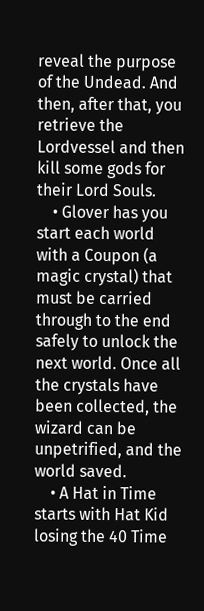reveal the purpose of the Undead. And then, after that, you retrieve the Lordvessel and then kill some gods for their Lord Souls.
    • Glover has you start each world with a Coupon (a magic crystal) that must be carried through to the end safely to unlock the next world. Once all the crystals have been collected, the wizard can be unpetrified, and the world saved.
    • A Hat in Time starts with Hat Kid losing the 40 Time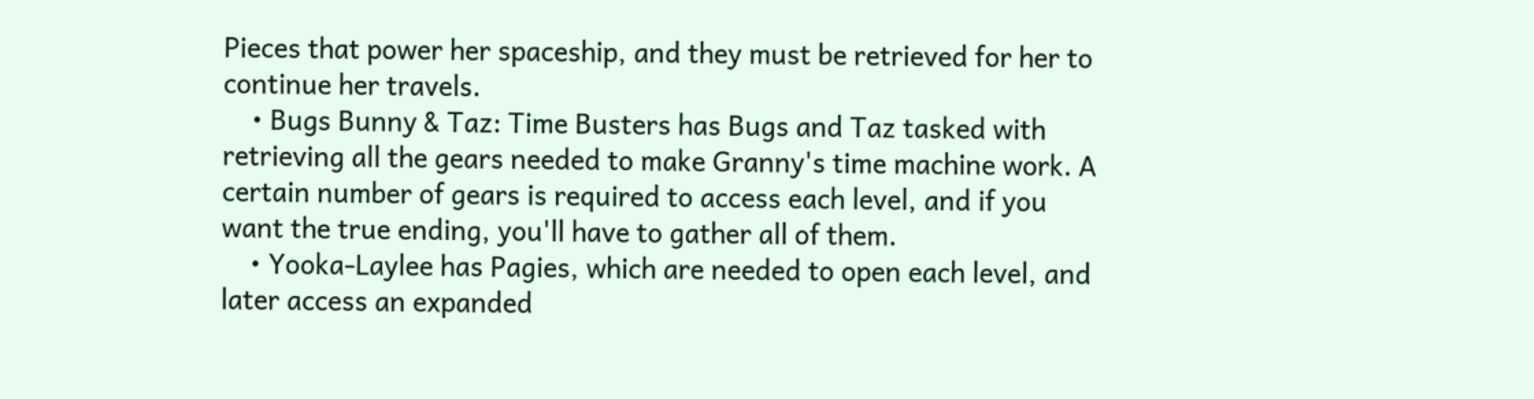Pieces that power her spaceship, and they must be retrieved for her to continue her travels.
    • Bugs Bunny & Taz: Time Busters has Bugs and Taz tasked with retrieving all the gears needed to make Granny's time machine work. A certain number of gears is required to access each level, and if you want the true ending, you'll have to gather all of them.
    • Yooka-Laylee has Pagies, which are needed to open each level, and later access an expanded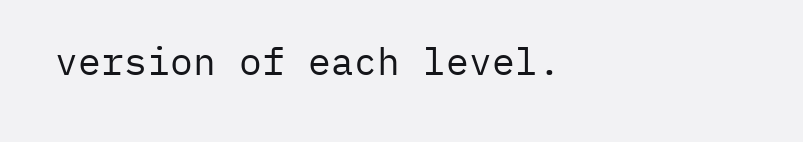version of each level.